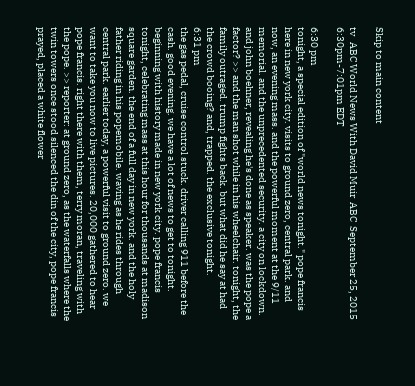Skip to main content

tv   ABC World News With David Muir  ABC  September 25, 2015 6:30pm-7:01pm EDT

6:30 pm
tonight, a special edition of "world news tonight." pope francis here in new york city. visits to ground zero, central park. and now, an evening mass. and the powerful moment at the 9/11 memorial. and the unprecedented security. a city on lockdown. and john boehner, revealing he's done as speaker. was the pope a factor? >> and the man shot while in his wheelchair. tonight, the family outraged. trump fights back. but what did he say at had the crowd booing? and, trapped. the exclusive tonight.
6:31 pm
the gas pedal, cruise control stuck. driver calling 911 before the cash. good evening. we have a lot of news to get to tonight. beginning with history made in new york city. pope francis tonight, celebrating mass at this hour for thousands at madison square garden. the end of a full day in new york. and the holy father riding in his popemobile. waving as he rides through central park. earlier today, a powerful visit to ground zero. we want to take you now to live pictures. 20,000 gathered to hear pope francis. right there with them, terry moran, traveling with the pope. >> reporter: at ground zero, as the waterfalls where the twin towers once stood silenced the din of the city, pope francis prayed, placed a white flower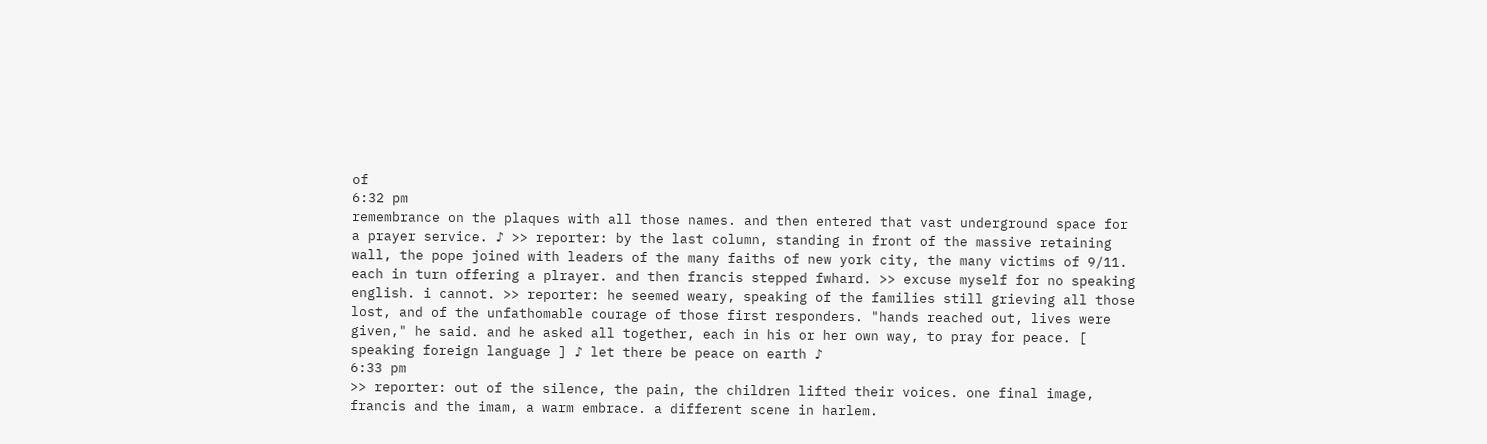of
6:32 pm
remembrance on the plaques with all those names. and then entered that vast underground space for a prayer service. ♪ >> reporter: by the last column, standing in front of the massive retaining wall, the pope joined with leaders of the many faiths of new york city, the many victims of 9/11. each in turn offering a plrayer. and then francis stepped fwhard. >> excuse myself for no speaking english. i cannot. >> reporter: he seemed weary, speaking of the families still grieving all those lost, and of the unfathomable courage of those first responders. "hands reached out, lives were given," he said. and he asked all together, each in his or her own way, to pray for peace. [ speaking foreign language ] ♪ let there be peace on earth ♪
6:33 pm
>> reporter: out of the silence, the pain, the children lifted their voices. one final image, francis and the imam, a warm embrace. a different scene in harlem.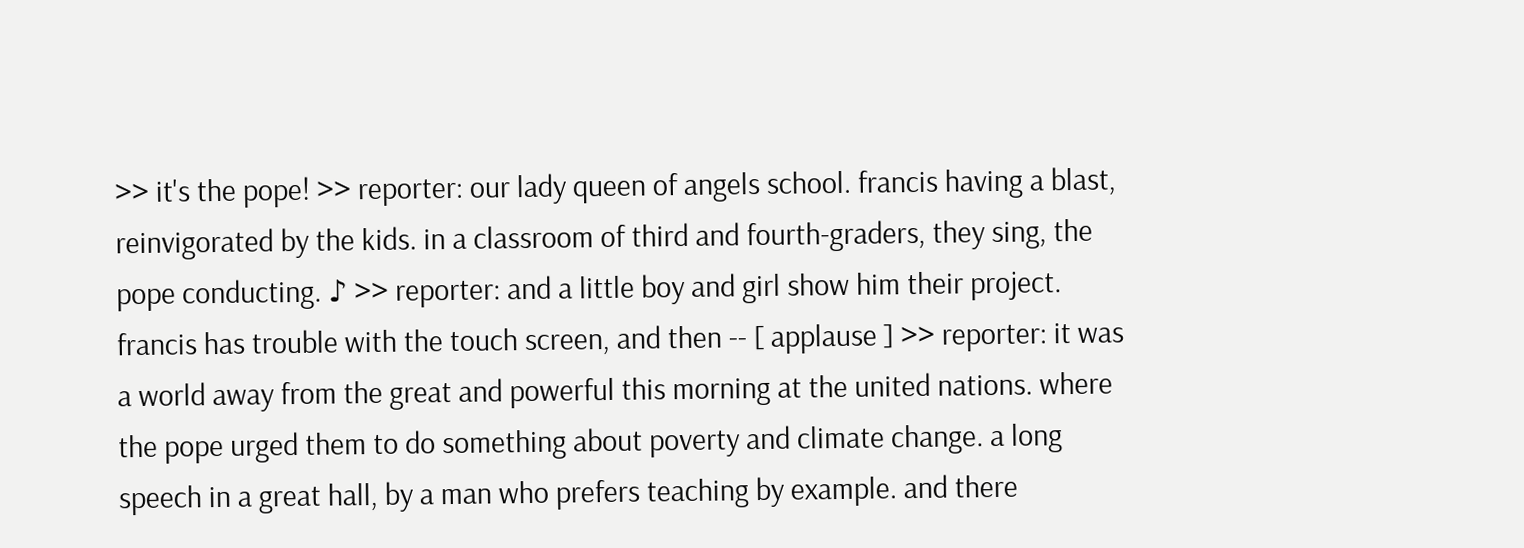>> it's the pope! >> reporter: our lady queen of angels school. francis having a blast, reinvigorated by the kids. in a classroom of third and fourth-graders, they sing, the pope conducting. ♪ >> reporter: and a little boy and girl show him their project. francis has trouble with the touch screen, and then -- [ applause ] >> reporter: it was a world away from the great and powerful this morning at the united nations. where the pope urged them to do something about poverty and climate change. a long speech in a great hall, by a man who prefers teaching by example. and there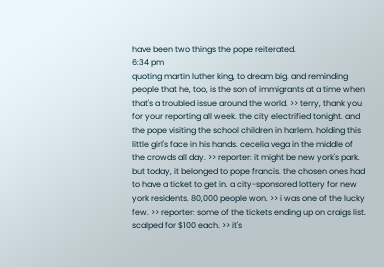have been two things the pope reiterated.
6:34 pm
quoting martin luther king, to dream big. and reminding people that he, too, is the son of immigrants at a time when that's a troubled issue around the world. >> terry, thank you for your reporting all week. the city electrified tonight. and the pope visiting the school children in harlem. holding this little girl's face in his hands. cecelia vega in the middle of the crowds all day. >> reporter: it might be new york's park. but today, it belonged to pope francis. the chosen ones had to have a ticket to get in. a city-sponsored lottery for new york residents. 80,000 people won. >> i was one of the lucky few. >> reporter: some of the tickets ending up on craigs list. scalped for $100 each. >> it's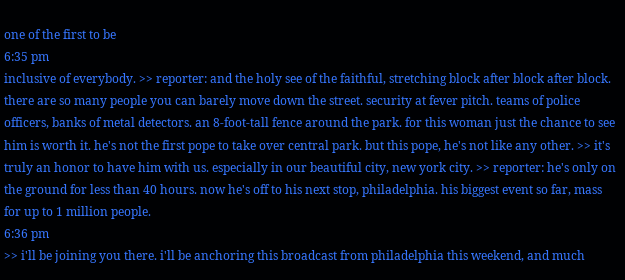one of the first to be
6:35 pm
inclusive of everybody. >> reporter: and the holy see of the faithful, stretching block after block after block. there are so many people you can barely move down the street. security at fever pitch. teams of police officers, banks of metal detectors. an 8-foot-tall fence around the park. for this woman just the chance to see him is worth it. he's not the first pope to take over central park. but this pope, he's not like any other. >> it's truly an honor to have him with us. especially in our beautiful city, new york city. >> reporter: he's only on the ground for less than 40 hours. now he's off to his next stop, philadelphia. his biggest event so far, mass for up to 1 million people.
6:36 pm
>> i'll be joining you there. i'll be anchoring this broadcast from philadelphia this weekend, and much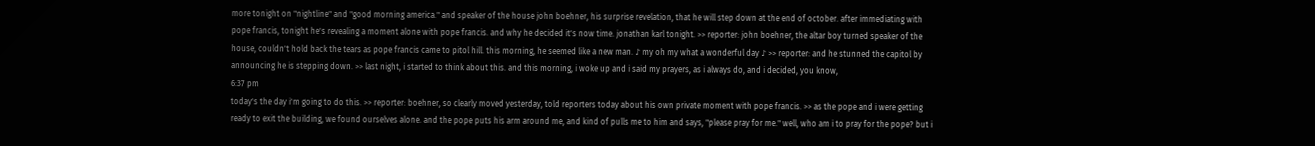more tonight on "nightline" and "good morning america." and speaker of the house john boehner, his surprise revelation, that he will step down at the end of october. after immediating with pope francis, tonight he's revealing a moment alone with pope francis. and why he decided it's now time. jonathan karl tonight. >> reporter: john boehner, the altar boy turned speaker of the house, couldn't hold back the tears as pope francis came to pitol hill. this morning, he seemed like a new man. ♪ my oh my what a wonderful day ♪ >> reporter: and he stunned the capitol by announcing he is stepping down. >> last night, i started to think about this. and this morning, i woke up and i said my prayers, as i always do, and i decided, you know,
6:37 pm
today's the day i'm going to do this. >> reporter: boehner, so clearly moved yesterday, told reporters today about his own private moment with pope francis. >> as the pope and i were getting ready to exit the building, we found ourselves alone. and the pope puts his arm around me, and kind of pulls me to him and says, "please pray for me." well, who am i to pray for the pope? but i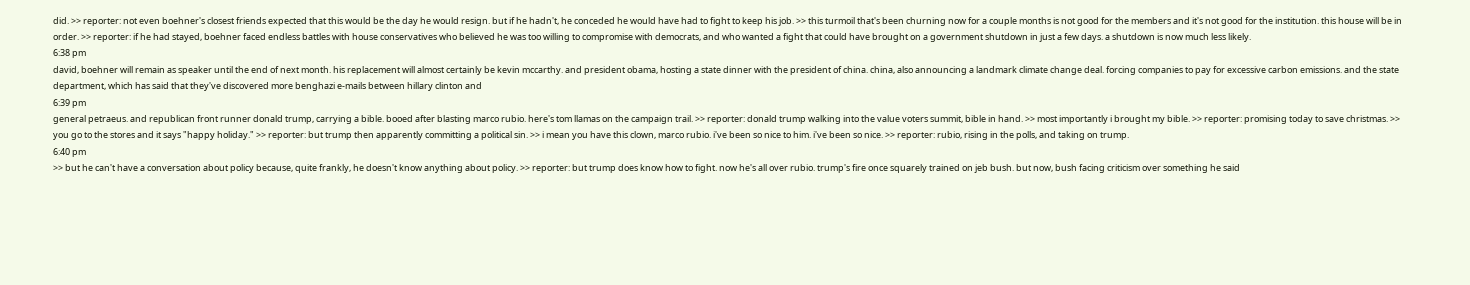did. >> reporter: not even boehner's closest friends expected that this would be the day he would resign. but if he hadn't, he conceded he would have had to fight to keep his job. >> this turmoil that's been churning now for a couple months is not good for the members and it's not good for the institution. this house will be in order. >> reporter: if he had stayed, boehner faced endless battles with house conservatives who believed he was too willing to compromise with democrats, and who wanted a fight that could have brought on a government shutdown in just a few days. a shutdown is now much less likely.
6:38 pm
david, boehner will remain as speaker until the end of next month. his replacement will almost certainly be kevin mccarthy. and president obama, hosting a state dinner with the president of china. china, also announcing a landmark climate change deal. forcing companies to pay for excessive carbon emissions. and the state department, which has said that they've discovered more benghazi e-mails between hillary clinton and
6:39 pm
general petraeus. and republican front runner donald trump, carrying a bible. booed after blasting marco rubio. here's tom llamas on the campaign trail. >> reporter: donald trump walking into the value voters summit, bible in hand. >> most importantly i brought my bible. >> reporter: promising today to save christmas. >> you go to the stores and it says "happy holiday." >> reporter: but trump then apparently committing a political sin. >> i mean you have this clown, marco rubio. i've been so nice to him. i've been so nice. >> reporter: rubio, rising in the polls, and taking on trump.
6:40 pm
>> but he can't have a conversation about policy because, quite frankly, he doesn't know anything about policy. >> reporter: but trump does know how to fight. now he's all over rubio. trump's fire once squarely trained on jeb bush. but now, bush facing criticism over something he said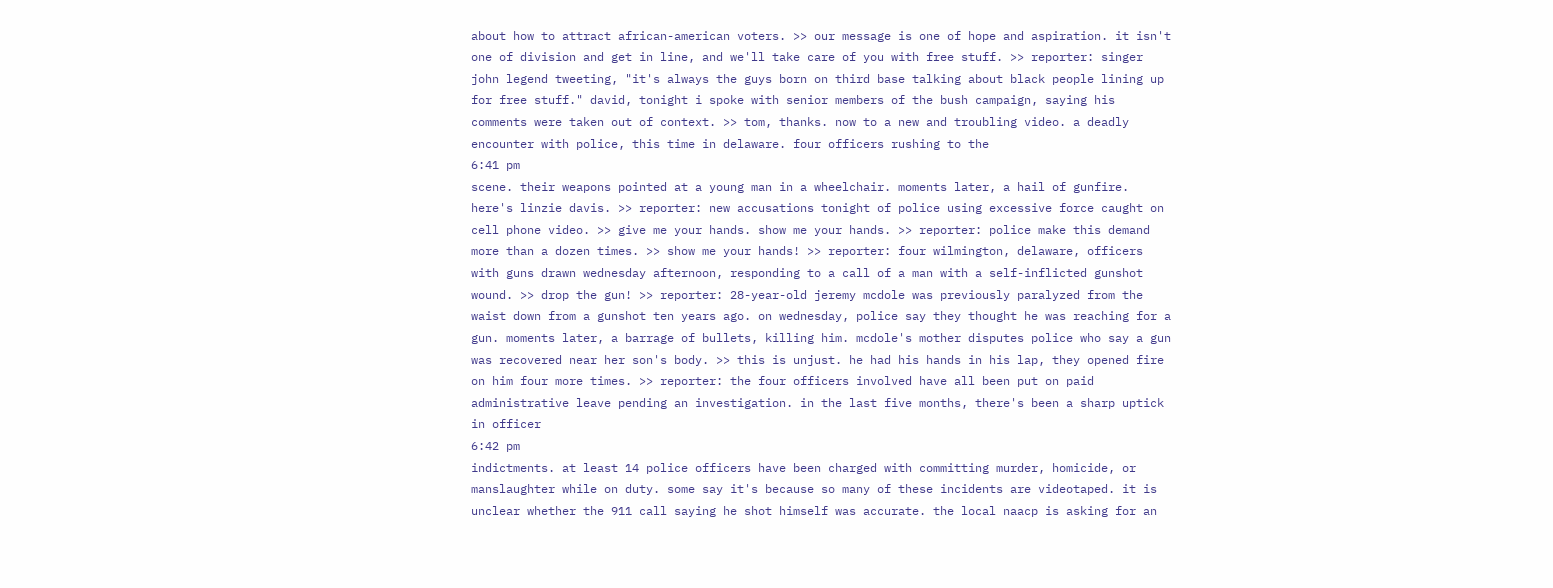about how to attract african-american voters. >> our message is one of hope and aspiration. it isn't one of division and get in line, and we'll take care of you with free stuff. >> reporter: singer john legend tweeting, "it's always the guys born on third base talking about black people lining up for free stuff." david, tonight i spoke with senior members of the bush campaign, saying his comments were taken out of context. >> tom, thanks. now to a new and troubling video. a deadly encounter with police, this time in delaware. four officers rushing to the
6:41 pm
scene. their weapons pointed at a young man in a wheelchair. moments later, a hail of gunfire. here's linzie davis. >> reporter: new accusations tonight of police using excessive force caught on cell phone video. >> give me your hands. show me your hands. >> reporter: police make this demand more than a dozen times. >> show me your hands! >> reporter: four wilmington, delaware, officers with guns drawn wednesday afternoon, responding to a call of a man with a self-inflicted gunshot wound. >> drop the gun! >> reporter: 28-year-old jeremy mcdole was previously paralyzed from the waist down from a gunshot ten years ago. on wednesday, police say they thought he was reaching for a gun. moments later, a barrage of bullets, killing him. mcdole's mother disputes police who say a gun was recovered near her son's body. >> this is unjust. he had his hands in his lap, they opened fire on him four more times. >> reporter: the four officers involved have all been put on paid administrative leave pending an investigation. in the last five months, there's been a sharp uptick in officer
6:42 pm
indictments. at least 14 police officers have been charged with committing murder, homicide, or manslaughter while on duty. some say it's because so many of these incidents are videotaped. it is unclear whether the 911 call saying he shot himself was accurate. the local naacp is asking for an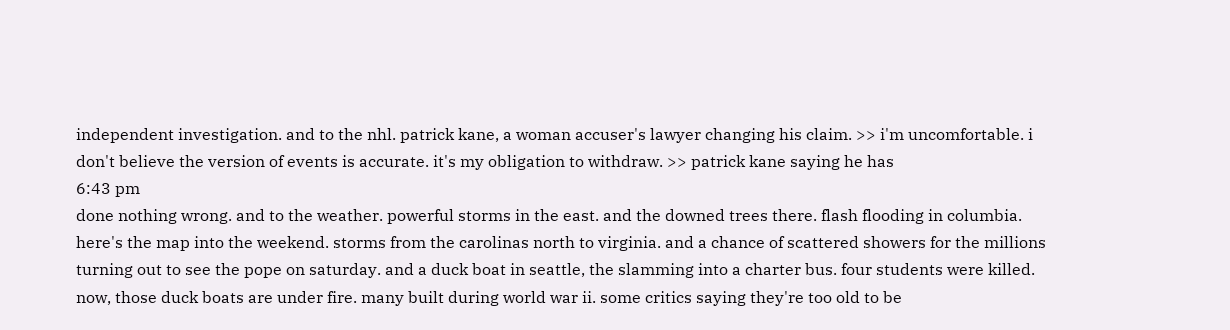independent investigation. and to the nhl. patrick kane, a woman accuser's lawyer changing his claim. >> i'm uncomfortable. i don't believe the version of events is accurate. it's my obligation to withdraw. >> patrick kane saying he has
6:43 pm
done nothing wrong. and to the weather. powerful storms in the east. and the downed trees there. flash flooding in columbia. here's the map into the weekend. storms from the carolinas north to virginia. and a chance of scattered showers for the millions turning out to see the pope on saturday. and a duck boat in seattle, the slamming into a charter bus. four students were killed. now, those duck boats are under fire. many built during world war ii. some critics saying they're too old to be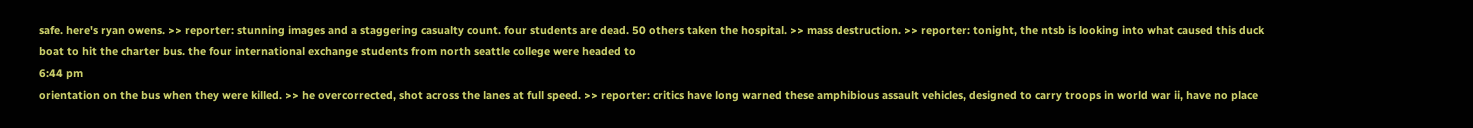safe. here's ryan owens. >> reporter: stunning images and a staggering casualty count. four students are dead. 50 others taken the hospital. >> mass destruction. >> reporter: tonight, the ntsb is looking into what caused this duck boat to hit the charter bus. the four international exchange students from north seattle college were headed to
6:44 pm
orientation on the bus when they were killed. >> he overcorrected, shot across the lanes at full speed. >> reporter: critics have long warned these amphibious assault vehicles, designed to carry troops in world war ii, have no place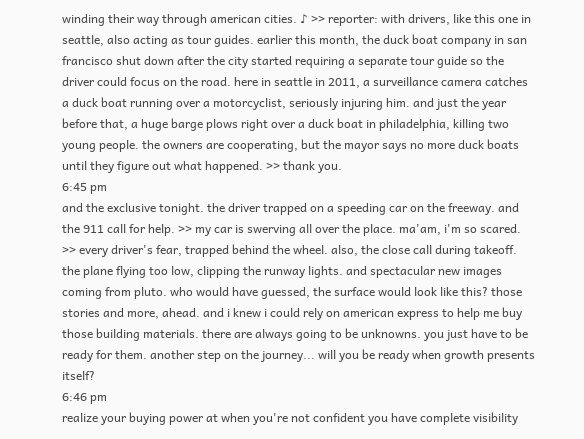winding their way through american cities. ♪ >> reporter: with drivers, like this one in seattle, also acting as tour guides. earlier this month, the duck boat company in san francisco shut down after the city started requiring a separate tour guide so the driver could focus on the road. here in seattle in 2011, a surveillance camera catches a duck boat running over a motorcyclist, seriously injuring him. and just the year before that, a huge barge plows right over a duck boat in philadelphia, killing two young people. the owners are cooperating, but the mayor says no more duck boats until they figure out what happened. >> thank you.
6:45 pm
and the exclusive tonight. the driver trapped on a speeding car on the freeway. and the 911 call for help. >> my car is swerving all over the place. ma'am, i'm so scared. >> every driver's fear, trapped behind the wheel. also, the close call during takeoff. the plane flying too low, clipping the runway lights. and spectacular new images coming from pluto. who would have guessed, the surface would look like this? those stories and more, ahead. and i knew i could rely on american express to help me buy those building materials. there are always going to be unknowns. you just have to be ready for them. another step on the journey... will you be ready when growth presents itself?
6:46 pm
realize your buying power at when you're not confident you have complete visibility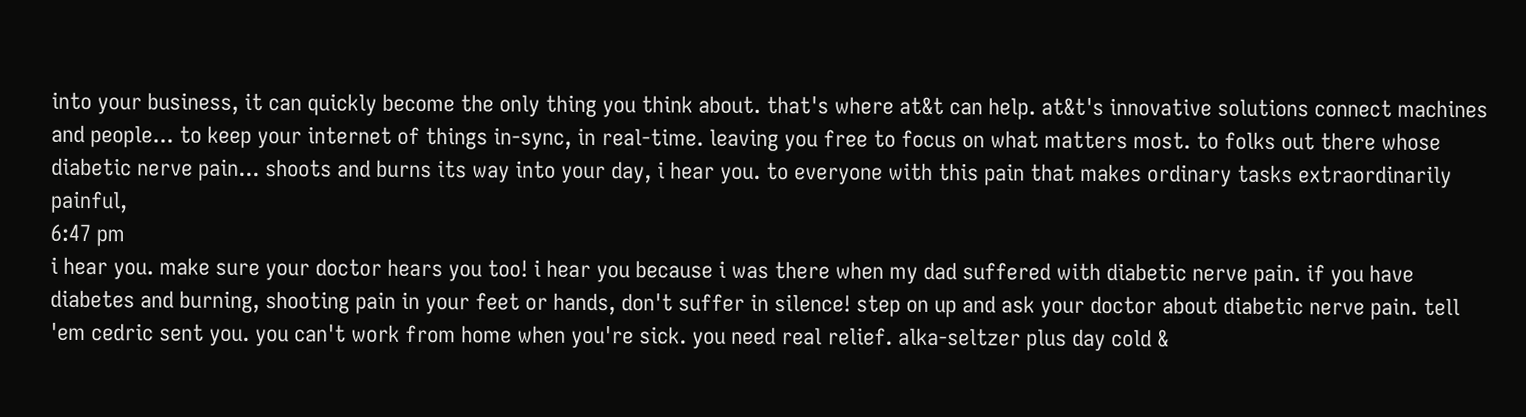into your business, it can quickly become the only thing you think about. that's where at&t can help. at&t's innovative solutions connect machines and people... to keep your internet of things in-sync, in real-time. leaving you free to focus on what matters most. to folks out there whose diabetic nerve pain... shoots and burns its way into your day, i hear you. to everyone with this pain that makes ordinary tasks extraordinarily painful,
6:47 pm
i hear you. make sure your doctor hears you too! i hear you because i was there when my dad suffered with diabetic nerve pain. if you have diabetes and burning, shooting pain in your feet or hands, don't suffer in silence! step on up and ask your doctor about diabetic nerve pain. tell 'em cedric sent you. you can't work from home when you're sick. you need real relief. alka-seltzer plus day cold &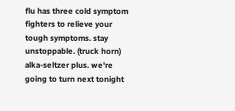flu has three cold symptom fighters to relieve your tough symptoms. stay unstoppable. (truck horn) alka-seltzer plus. we're going to turn next tonight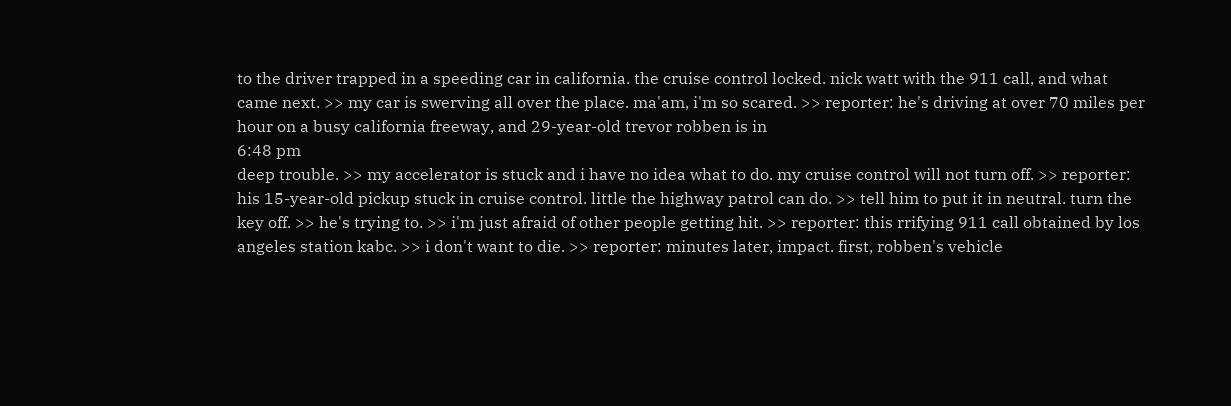to the driver trapped in a speeding car in california. the cruise control locked. nick watt with the 911 call, and what came next. >> my car is swerving all over the place. ma'am, i'm so scared. >> reporter: he's driving at over 70 miles per hour on a busy california freeway, and 29-year-old trevor robben is in
6:48 pm
deep trouble. >> my accelerator is stuck and i have no idea what to do. my cruise control will not turn off. >> reporter: his 15-year-old pickup stuck in cruise control. little the highway patrol can do. >> tell him to put it in neutral. turn the key off. >> he's trying to. >> i'm just afraid of other people getting hit. >> reporter: this rrifying 911 call obtained by los angeles station kabc. >> i don't want to die. >> reporter: minutes later, impact. first, robben's vehicle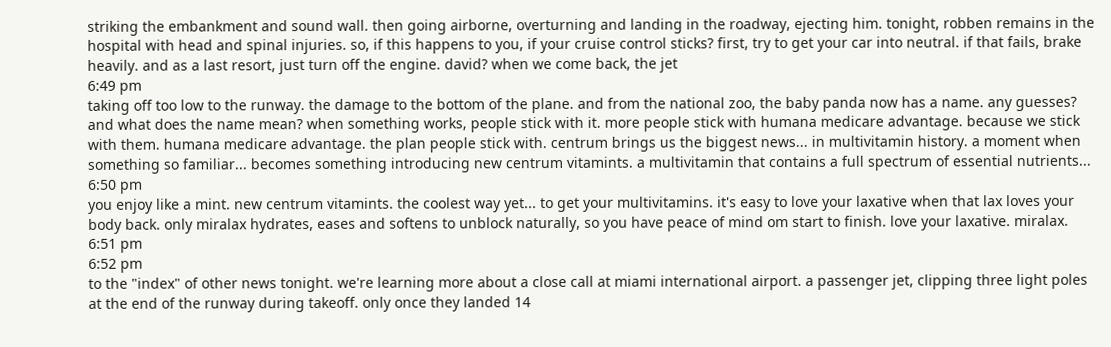striking the embankment and sound wall. then going airborne, overturning and landing in the roadway, ejecting him. tonight, robben remains in the hospital with head and spinal injuries. so, if this happens to you, if your cruise control sticks? first, try to get your car into neutral. if that fails, brake heavily. and as a last resort, just turn off the engine. david? when we come back, the jet
6:49 pm
taking off too low to the runway. the damage to the bottom of the plane. and from the national zoo, the baby panda now has a name. any guesses? and what does the name mean? when something works, people stick with it. more people stick with humana medicare advantage. because we stick with them. humana medicare advantage. the plan people stick with. centrum brings us the biggest news... in multivitamin history. a moment when something so familiar... becomes something introducing new centrum vitamints. a multivitamin that contains a full spectrum of essential nutrients...
6:50 pm
you enjoy like a mint. new centrum vitamints. the coolest way yet... to get your multivitamins. it's easy to love your laxative when that lax loves your body back. only miralax hydrates, eases and softens to unblock naturally, so you have peace of mind om start to finish. love your laxative. miralax.
6:51 pm
6:52 pm
to the "index" of other news tonight. we're learning more about a close call at miami international airport. a passenger jet, clipping three light poles at the end of the runway during takeoff. only once they landed 14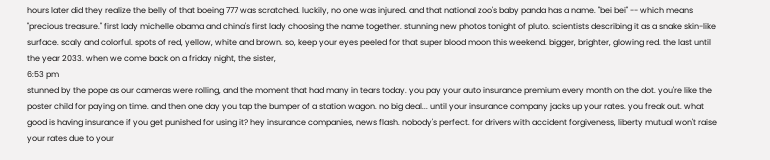hours later did they realize the belly of that boeing 777 was scratched. luckily, no one was injured. and that national zoo's baby panda has a name. "bei bei" -- which means "precious treasure." first lady michelle obama and china's first lady choosing the name together. stunning new photos tonight of pluto. scientists describing it as a snake skin-like surface. scaly and colorful. spots of red, yellow, white and brown. so, keep your eyes peeled for that super blood moon this weekend. bigger, brighter, glowing red. the last until the year 2033. when we come back on a friday night, the sister,
6:53 pm
stunned by the pope as our cameras were rolling, and the moment that had many in tears today. you pay your auto insurance premium every month on the dot. you're like the poster child for paying on time. and then one day you tap the bumper of a station wagon. no big deal... until your insurance company jacks up your rates. you freak out. what good is having insurance if you get punished for using it? hey insurance companies, news flash. nobody's perfect. for drivers with accident forgiveness, liberty mutual won't raise your rates due to your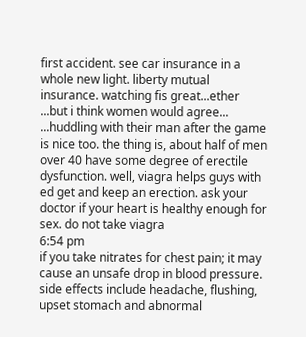first accident. see car insurance in a whole new light. liberty mutual insurance. watching fis great...ether ...but i think women would agree... ...huddling with their man after the game is nice too. the thing is, about half of men over 40 have some degree of erectile dysfunction. well, viagra helps guys with ed get and keep an erection. ask your doctor if your heart is healthy enough for sex. do not take viagra
6:54 pm
if you take nitrates for chest pain; it may cause an unsafe drop in blood pressure. side effects include headache, flushing, upset stomach and abnormal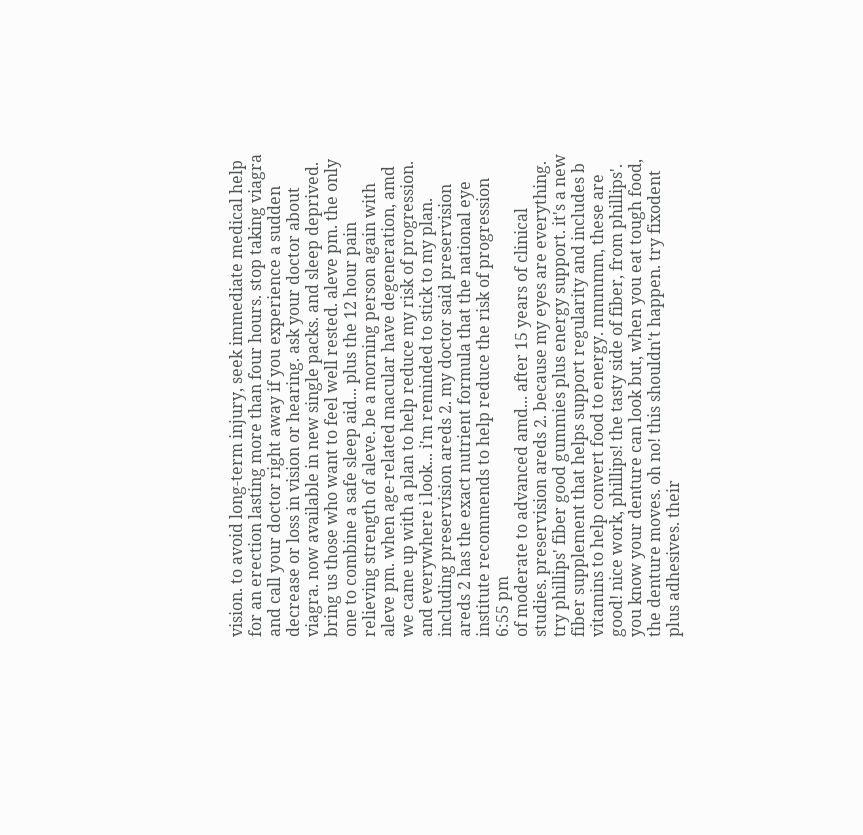vision. to avoid long-term injury, seek immediate medical help for an erection lasting more than four hours. stop taking viagra and call your doctor right away if you experience a sudden decrease or loss in vision or hearing. ask your doctor about viagra. now available in new single packs. and sleep deprived. bring us those who want to feel well rested. aleve pm. the only one to combine a safe sleep aid... plus the 12 hour pain relieving strength of aleve. be a morning person again with aleve pm. when age-related macular have degeneration, amd we came up with a plan to help reduce my risk of progression. and everywhere i look... i'm reminded to stick to my plan. including preservision areds 2. my doctor said preservision areds 2 has the exact nutrient formula that the national eye institute recommends to help reduce the risk of progression
6:55 pm
of moderate to advanced amd... after 15 years of clinical studies. preservision areds 2. because my eyes are everything. try phillips' fiber good gummies plus energy support. it's a new fiber supplement that helps support regularity and includes b vitamins to help convert food to energy. mmmmm, these are good! nice work, phillips! the tasty side of fiber, from phillips'. you know your denture can look but, when you eat tough food, the denture moves. oh no! this shouldn't happen. try fixodent plus adhesives. their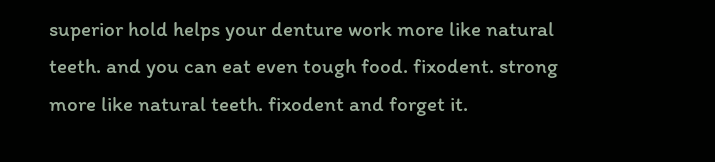superior hold helps your denture work more like natural teeth. and you can eat even tough food. fixodent. strong more like natural teeth. fixodent and forget it.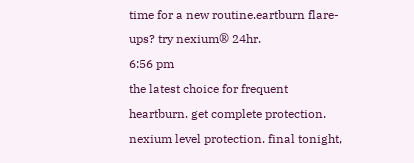time for a new routine.eartburn flare-ups? try nexium® 24hr.
6:56 pm
the latest choice for frequent heartburn. get complete protection. nexium level protection. final tonight,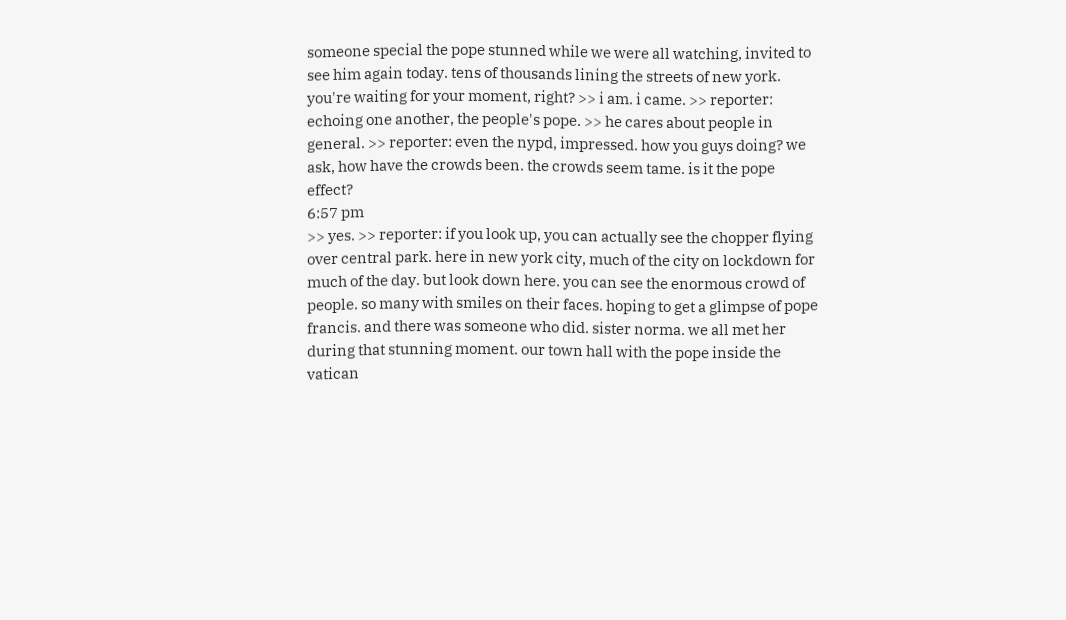someone special the pope stunned while we were all watching, invited to see him again today. tens of thousands lining the streets of new york. you're waiting for your moment, right? >> i am. i came. >> reporter: echoing one another, the people's pope. >> he cares about people in general. >> reporter: even the nypd, impressed. how you guys doing? we ask, how have the crowds been. the crowds seem tame. is it the pope effect?
6:57 pm
>> yes. >> reporter: if you look up, you can actually see the chopper flying over central park. here in new york city, much of the city on lockdown for much of the day. but look down here. you can see the enormous crowd of people. so many with smiles on their faces. hoping to get a glimpse of pope francis. and there was someone who did. sister norma. we all met her during that stunning moment. our town hall with the pope inside the vatican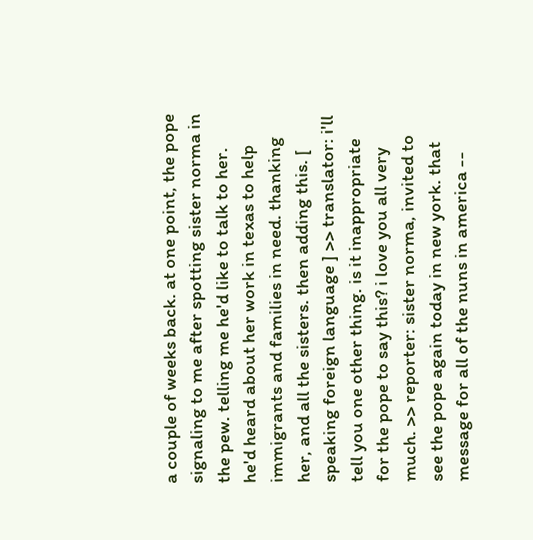a couple of weeks back. at one point, the pope signaling to me after spotting sister norma in the pew. telling me he'd like to talk to her. he'd heard about her work in texas to help immigrants and families in need. thanking her, and all the sisters. then adding this. [ speaking foreign language ] >> translator: i'll tell you one other thing. is it inappropriate for the pope to say this? i love you all very much. >> reporter: sister norma, invited to see the pope again today in new york. that message for all of the nuns in america --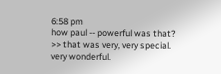6:58 pm
how paul -- powerful was that? >> that was very, very special. very wonderful.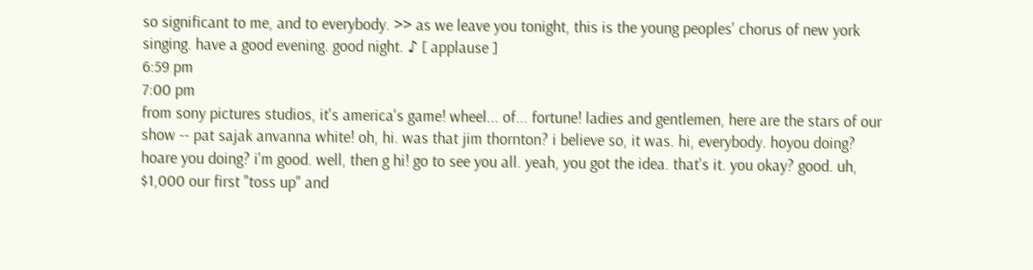so significant to me, and to everybody. >> as we leave you tonight, this is the young peoples' chorus of new york singing. have a good evening. good night. ♪ [ applause ]
6:59 pm
7:00 pm
from sony pictures studios, it's america's game! wheel... of... fortune! ladies and gentlemen, here are the stars of our show -- pat sajak anvanna white! oh, hi. was that jim thornton? i believe so, it was. hi, everybody. hoyou doing? hoare you doing? i'm good. well, then g hi! go to see you all. yeah, you got the idea. that's it. you okay? good. uh, $1,000 our first "toss up" and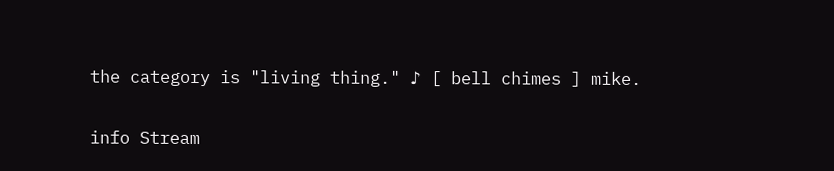the category is "living thing." ♪ [ bell chimes ] mike.


info Stream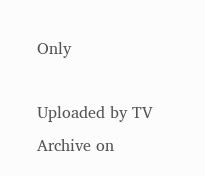Only

Uploaded by TV Archive on